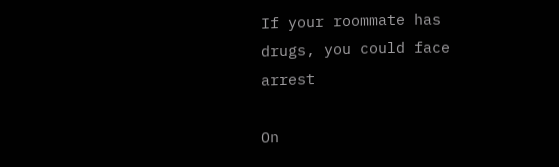If your roommate has drugs, you could face arrest

On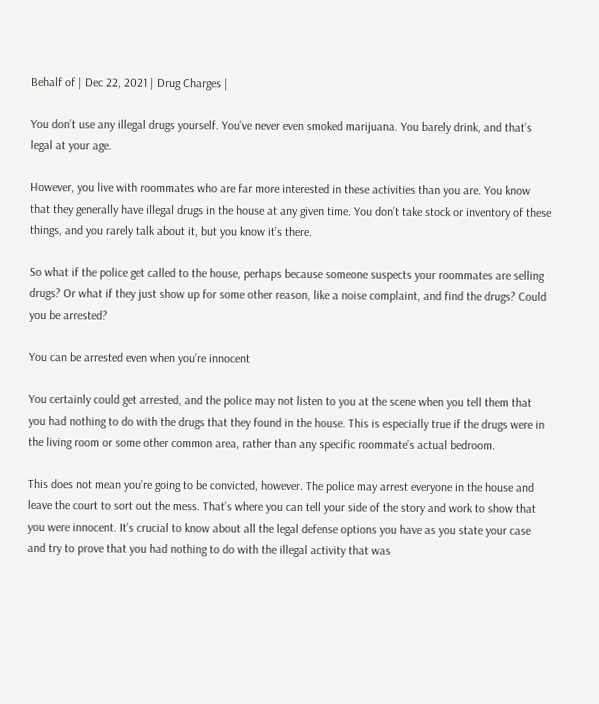Behalf of | Dec 22, 2021 | Drug Charges |

You don’t use any illegal drugs yourself. You’ve never even smoked marijuana. You barely drink, and that’s legal at your age.

However, you live with roommates who are far more interested in these activities than you are. You know that they generally have illegal drugs in the house at any given time. You don’t take stock or inventory of these things, and you rarely talk about it, but you know it’s there.

So what if the police get called to the house, perhaps because someone suspects your roommates are selling drugs? Or what if they just show up for some other reason, like a noise complaint, and find the drugs? Could you be arrested?

You can be arrested even when you’re innocent

You certainly could get arrested, and the police may not listen to you at the scene when you tell them that you had nothing to do with the drugs that they found in the house. This is especially true if the drugs were in the living room or some other common area, rather than any specific roommate’s actual bedroom.

This does not mean you’re going to be convicted, however. The police may arrest everyone in the house and leave the court to sort out the mess. That’s where you can tell your side of the story and work to show that you were innocent. It’s crucial to know about all the legal defense options you have as you state your case and try to prove that you had nothing to do with the illegal activity that was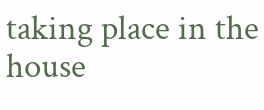taking place in the house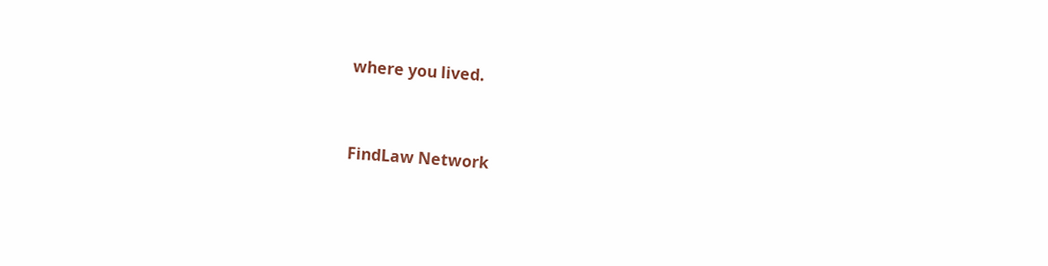where you lived.


FindLaw Network